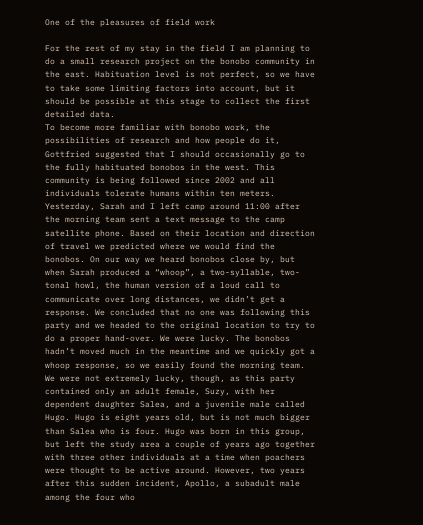One of the pleasures of field work

For the rest of my stay in the field I am planning to do a small research project on the bonobo community in the east. Habituation level is not perfect, so we have to take some limiting factors into account, but it should be possible at this stage to collect the first detailed data.
To become more familiar with bonobo work, the possibilities of research and how people do it, Gottfried suggested that I should occasionally go to the fully habituated bonobos in the west. This community is being followed since 2002 and all individuals tolerate humans within ten meters. Yesterday, Sarah and I left camp around 11:00 after the morning team sent a text message to the camp satellite phone. Based on their location and direction of travel we predicted where we would find the bonobos. On our way we heard bonobos close by, but when Sarah produced a “whoop”, a two-syllable, two-tonal howl, the human version of a loud call to communicate over long distances, we didn’t get a response. We concluded that no one was following this party and we headed to the original location to try to do a proper hand-over. We were lucky. The bonobos hadn’t moved much in the meantime and we quickly got a whoop response, so we easily found the morning team. We were not extremely lucky, though, as this party contained only an adult female, Suzy, with her dependent daughter Salea, and a juvenile male called Hugo. Hugo is eight years old, but is not much bigger than Salea who is four. Hugo was born in this group, but left the study area a couple of years ago together with three other individuals at a time when poachers were thought to be active around. However, two years after this sudden incident, Apollo, a subadult male among the four who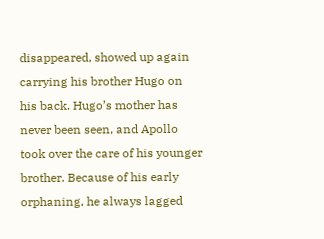disappeared, showed up again carrying his brother Hugo on his back. Hugo’s mother has never been seen, and Apollo took over the care of his younger brother. Because of his early orphaning, he always lagged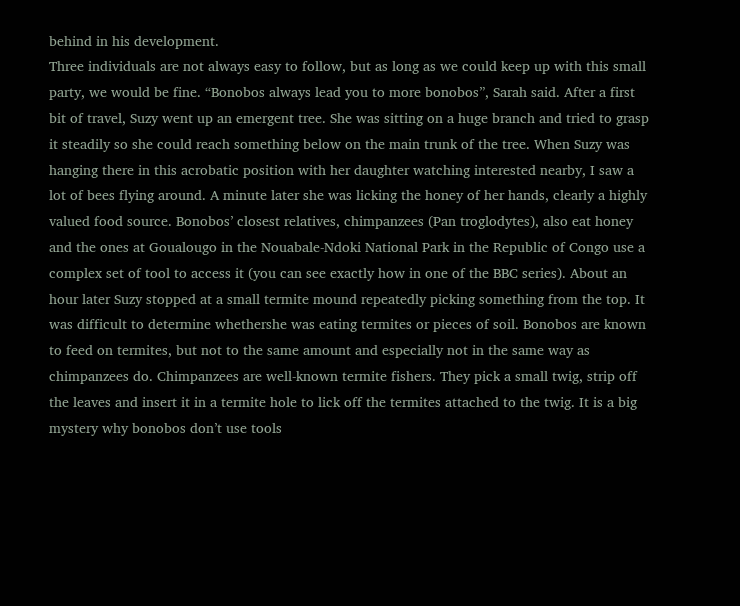behind in his development.
Three individuals are not always easy to follow, but as long as we could keep up with this small party, we would be fine. “Bonobos always lead you to more bonobos”, Sarah said. After a first bit of travel, Suzy went up an emergent tree. She was sitting on a huge branch and tried to grasp it steadily so she could reach something below on the main trunk of the tree. When Suzy was hanging there in this acrobatic position with her daughter watching interested nearby, I saw a lot of bees flying around. A minute later she was licking the honey of her hands, clearly a highly valued food source. Bonobos’ closest relatives, chimpanzees (Pan troglodytes), also eat honey and the ones at Goualougo in the Nouabale-Ndoki National Park in the Republic of Congo use a complex set of tool to access it (you can see exactly how in one of the BBC series). About an hour later Suzy stopped at a small termite mound repeatedly picking something from the top. It was difficult to determine whethershe was eating termites or pieces of soil. Bonobos are known to feed on termites, but not to the same amount and especially not in the same way as chimpanzees do. Chimpanzees are well-known termite fishers. They pick a small twig, strip off the leaves and insert it in a termite hole to lick off the termites attached to the twig. It is a big mystery why bonobos don’t use tools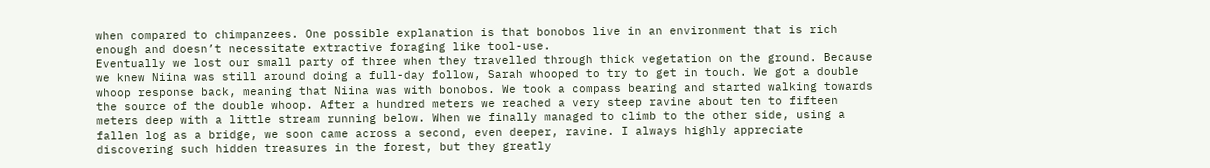when compared to chimpanzees. One possible explanation is that bonobos live in an environment that is rich enough and doesn’t necessitate extractive foraging like tool-use.
Eventually we lost our small party of three when they travelled through thick vegetation on the ground. Because we knew Niina was still around doing a full-day follow, Sarah whooped to try to get in touch. We got a double whoop response back, meaning that Niina was with bonobos. We took a compass bearing and started walking towards the source of the double whoop. After a hundred meters we reached a very steep ravine about ten to fifteen meters deep with a little stream running below. When we finally managed to climb to the other side, using a fallen log as a bridge, we soon came across a second, even deeper, ravine. I always highly appreciate discovering such hidden treasures in the forest, but they greatly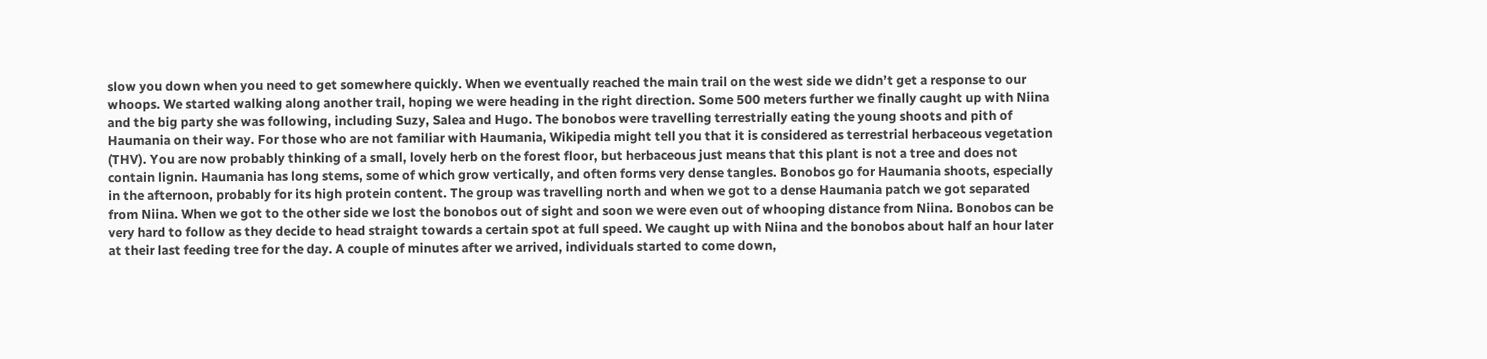slow you down when you need to get somewhere quickly. When we eventually reached the main trail on the west side we didn’t get a response to our whoops. We started walking along another trail, hoping we were heading in the right direction. Some 500 meters further we finally caught up with Niina and the big party she was following, including Suzy, Salea and Hugo. The bonobos were travelling terrestrially eating the young shoots and pith of Haumania on their way. For those who are not familiar with Haumania, Wikipedia might tell you that it is considered as terrestrial herbaceous vegetation (THV). You are now probably thinking of a small, lovely herb on the forest floor, but herbaceous just means that this plant is not a tree and does not contain lignin. Haumania has long stems, some of which grow vertically, and often forms very dense tangles. Bonobos go for Haumania shoots, especially in the afternoon, probably for its high protein content. The group was travelling north and when we got to a dense Haumania patch we got separated from Niina. When we got to the other side we lost the bonobos out of sight and soon we were even out of whooping distance from Niina. Bonobos can be very hard to follow as they decide to head straight towards a certain spot at full speed. We caught up with Niina and the bonobos about half an hour later at their last feeding tree for the day. A couple of minutes after we arrived, individuals started to come down,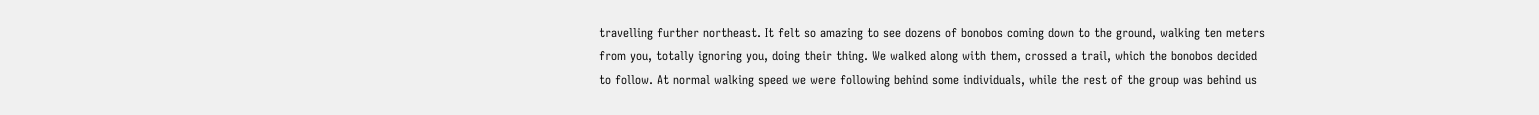travelling further northeast. It felt so amazing to see dozens of bonobos coming down to the ground, walking ten meters from you, totally ignoring you, doing their thing. We walked along with them, crossed a trail, which the bonobos decided to follow. At normal walking speed we were following behind some individuals, while the rest of the group was behind us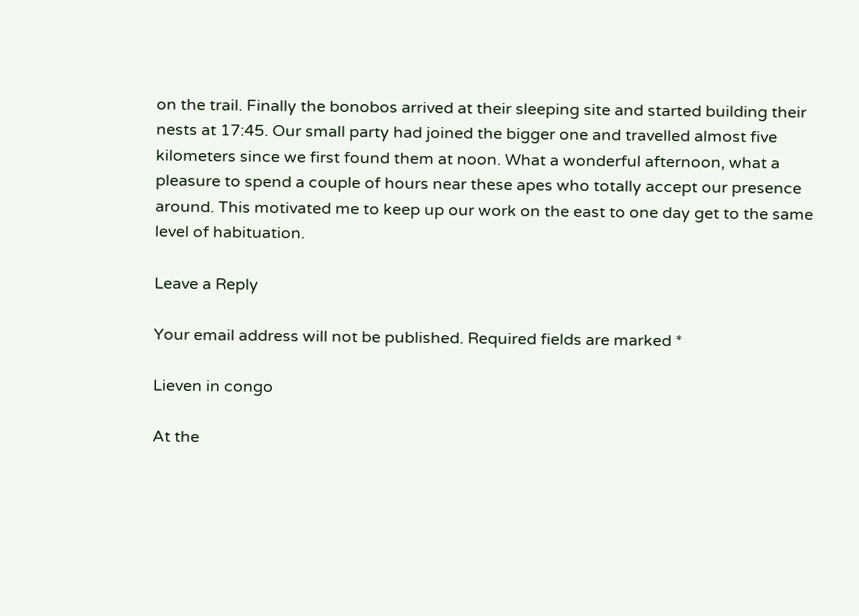on the trail. Finally the bonobos arrived at their sleeping site and started building their nests at 17:45. Our small party had joined the bigger one and travelled almost five kilometers since we first found them at noon. What a wonderful afternoon, what a pleasure to spend a couple of hours near these apes who totally accept our presence around. This motivated me to keep up our work on the east to one day get to the same level of habituation.

Leave a Reply

Your email address will not be published. Required fields are marked *

Lieven in congo

At the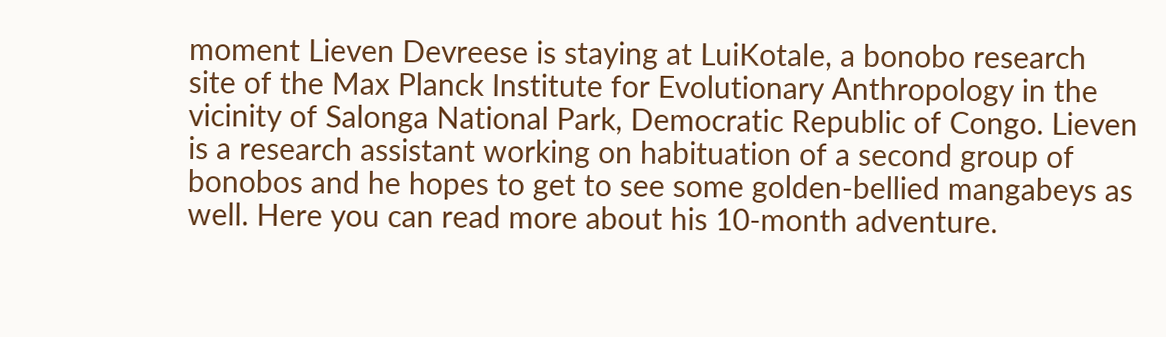moment Lieven Devreese is staying at LuiKotale, a bonobo research site of the Max Planck Institute for Evolutionary Anthropology in the vicinity of Salonga National Park, Democratic Republic of Congo. Lieven is a research assistant working on habituation of a second group of bonobos and he hopes to get to see some golden-bellied mangabeys as well. Here you can read more about his 10-month adventure.